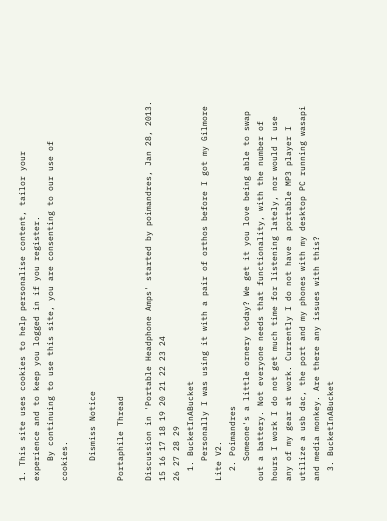1. This site uses cookies to help personalise content, tailor your experience and to keep you logged in if you register.
    By continuing to use this site, you are consenting to our use of cookies.

    Dismiss Notice

Portaphile Thread

Discussion in 'Portable Headphone Amps' started by poimandres, Jan 28, 2013.
15 16 17 18 19 20 21 22 23 24
26 27 28 29
  1. BucketInABucket
    Personally I was using it with a pair of orthos before I got my Gilmore Lite V2.
  2. Poimandres
    Someone's a little ornery today? We get it you love being able to swap out a battery. Not everyone needs that functionality, with the number of hours I work I do not get much time for listening lately, nor would I use any of my gear at work. Currently I do not have a portable MP3 player I utilize a usb dac, the port and my phones with my desktop PC running wasapi and media monkey. Are there any issues with this?
  3. BucketInABucket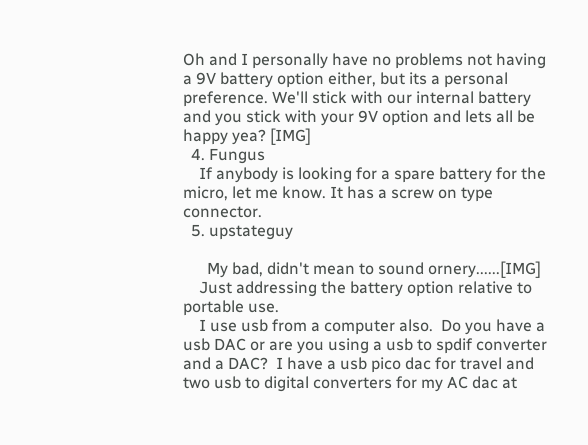Oh and I personally have no problems not having a 9V battery option either, but its a personal preference. We'll stick with our internal battery and you stick with your 9V option and lets all be happy yea? [IMG]
  4. Fungus
    If anybody is looking for a spare battery for the micro, let me know. It has a screw on type connector.
  5. upstateguy

      My bad, didn't mean to sound ornery......[IMG]
    Just addressing the battery option relative to portable use.
    I use usb from a computer also.  Do you have a usb DAC or are you using a usb to spdif converter and a DAC?  I have a usb pico dac for travel and two usb to digital converters for my AC dac at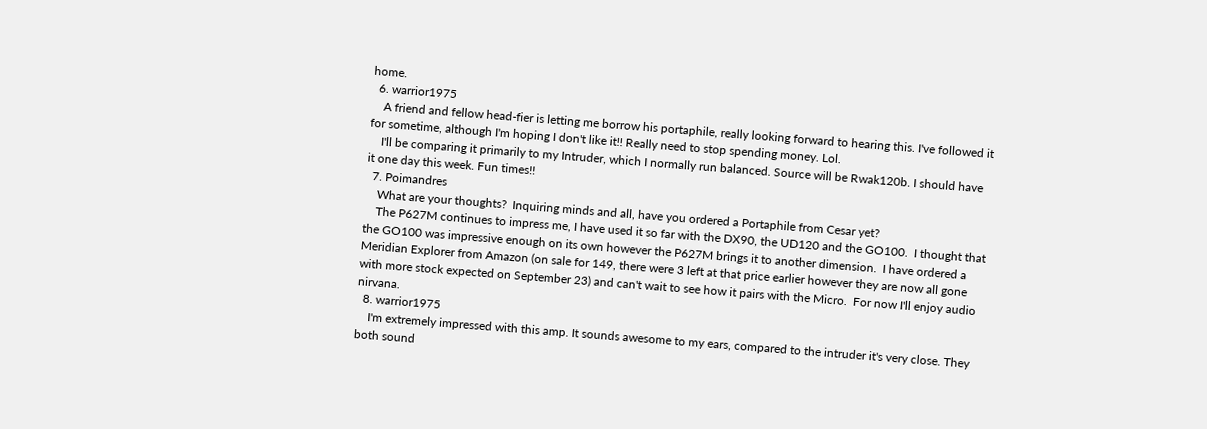home.
  6. warrior1975
    A friend and fellow head-fier is letting me borrow his portaphile, really looking forward to hearing this. I've followed it for sometime, although I'm hoping I don't like it!! Really need to stop spending money. Lol.
    I'll be comparing it primarily to my Intruder, which I normally run balanced. Source will be Rwak120b. I should have it one day this week. Fun times!!
  7. Poimandres
    What are your thoughts?  Inquiring minds and all, have you ordered a Portaphile from Cesar yet?
    The P627M continues to impress me, I have used it so far with the DX90, the UD120 and the GO100.  I thought that the GO100 was impressive enough on its own however the P627M brings it to another dimension.  I have ordered a Meridian Explorer from Amazon (on sale for 149, there were 3 left at that price earlier however they are now all gone with more stock expected on September 23) and can't wait to see how it pairs with the Micro.  For now I'll enjoy audio nirvana.
  8. warrior1975
    I'm extremely impressed with this amp. It sounds awesome to my ears, compared to the intruder it's very close. They both sound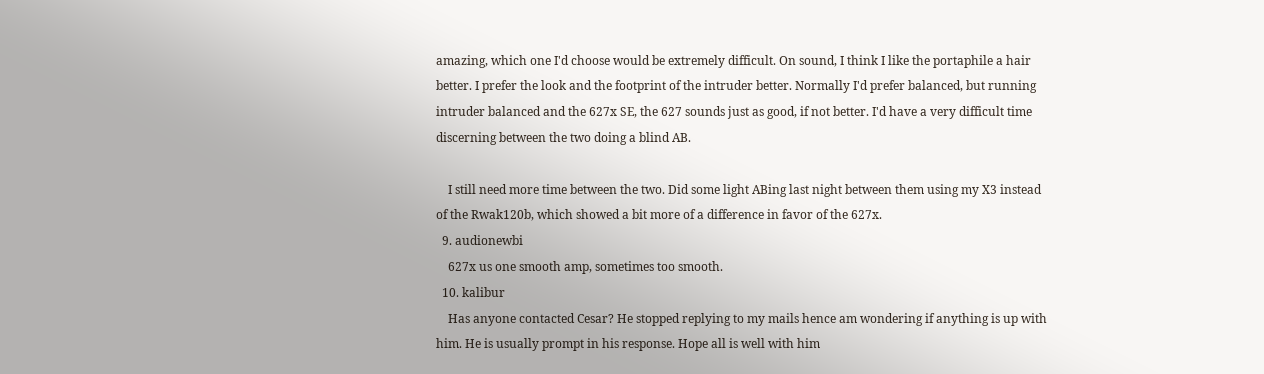amazing, which one I'd choose would be extremely difficult. On sound, I think I like the portaphile a hair better. I prefer the look and the footprint of the intruder better. Normally I'd prefer balanced, but running intruder balanced and the 627x SE, the 627 sounds just as good, if not better. I'd have a very difficult time discerning between the two doing a blind AB.

    I still need more time between the two. Did some light ABing last night between them using my X3 instead of the Rwak120b, which showed a bit more of a difference in favor of the 627x.
  9. audionewbi
    627x us one smooth amp, sometimes too smooth.
  10. kalibur
    Has anyone contacted Cesar? He stopped replying to my mails hence am wondering if anything is up with him. He is usually prompt in his response. Hope all is well with him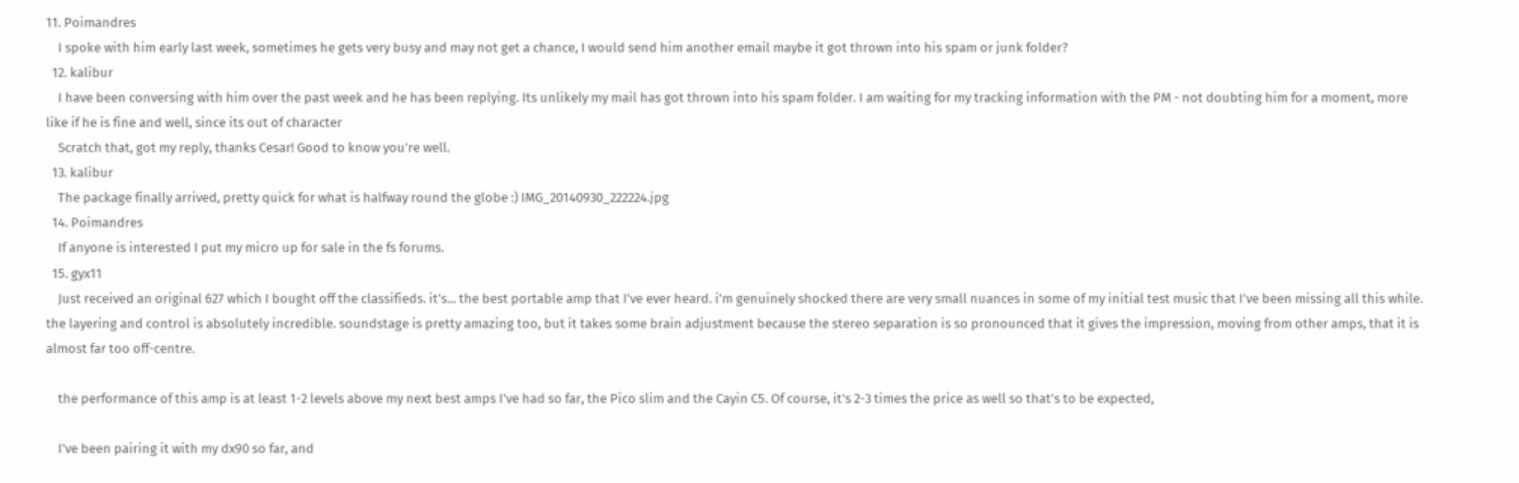11. Poimandres
    I spoke with him early last week, sometimes he gets very busy and may not get a chance, I would send him another email maybe it got thrown into his spam or junk folder?
  12. kalibur
    I have been conversing with him over the past week and he has been replying. Its unlikely my mail has got thrown into his spam folder. I am waiting for my tracking information with the PM - not doubting him for a moment, more like if he is fine and well, since its out of character
    Scratch that, got my reply, thanks Cesar! Good to know you're well.
  13. kalibur
    The package finally arrived, pretty quick for what is halfway round the globe :) IMG_20140930_222224.jpg
  14. Poimandres
    If anyone is interested I put my micro up for sale in the fs forums.
  15. gyx11
    Just received an original 627 which I bought off the classifieds. it's... the best portable amp that I've ever heard. i'm genuinely shocked there are very small nuances in some of my initial test music that I've been missing all this while. the layering and control is absolutely incredible. soundstage is pretty amazing too, but it takes some brain adjustment because the stereo separation is so pronounced that it gives the impression, moving from other amps, that it is almost far too off-centre.

    the performance of this amp is at least 1-2 levels above my next best amps I've had so far, the Pico slim and the Cayin C5. Of course, it's 2-3 times the price as well so that's to be expected,

    I've been pairing it with my dx90 so far, and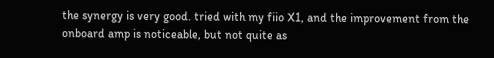the synergy is very good. tried with my fiio X1, and the improvement from the onboard amp is noticeable, but not quite as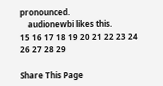pronounced.
    audionewbi likes this.
15 16 17 18 19 20 21 22 23 24
26 27 28 29

Share This Page